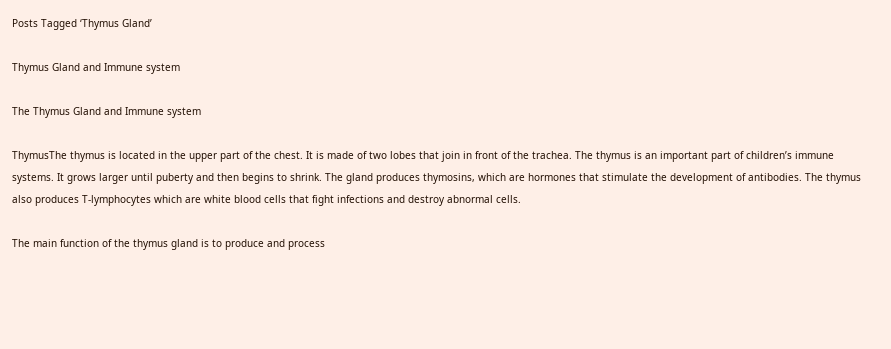Posts Tagged ‘Thymus Gland’

Thymus Gland and Immune system

The Thymus Gland and Immune system

ThymusThe thymus is located in the upper part of the chest. It is made of two lobes that join in front of the trachea. The thymus is an important part of children’s immune systems. It grows larger until puberty and then begins to shrink. The gland produces thymosins, which are hormones that stimulate the development of antibodies. The thymus also produces T-lymphocytes which are white blood cells that fight infections and destroy abnormal cells.

The main function of the thymus gland is to produce and process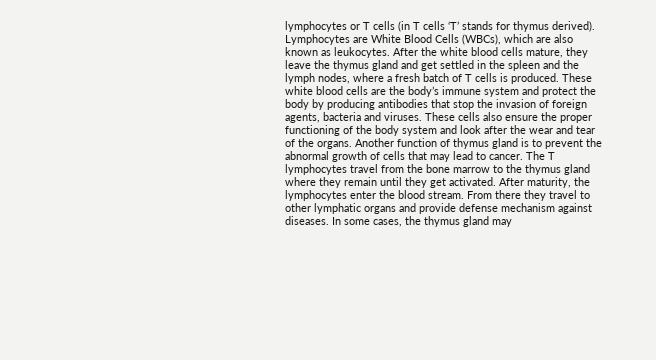lymphocytes or T cells (in T cells ‘T’ stands for thymus derived). Lymphocytes are White Blood Cells (WBCs), which are also known as leukocytes. After the white blood cells mature, they leave the thymus gland and get settled in the spleen and the lymph nodes, where a fresh batch of T cells is produced. These white blood cells are the body’s immune system and protect the body by producing antibodies that stop the invasion of foreign agents, bacteria and viruses. These cells also ensure the proper functioning of the body system and look after the wear and tear of the organs. Another function of thymus gland is to prevent the abnormal growth of cells that may lead to cancer. The T lymphocytes travel from the bone marrow to the thymus gland where they remain until they get activated. After maturity, the lymphocytes enter the blood stream. From there they travel to other lymphatic organs and provide defense mechanism against diseases. In some cases, the thymus gland may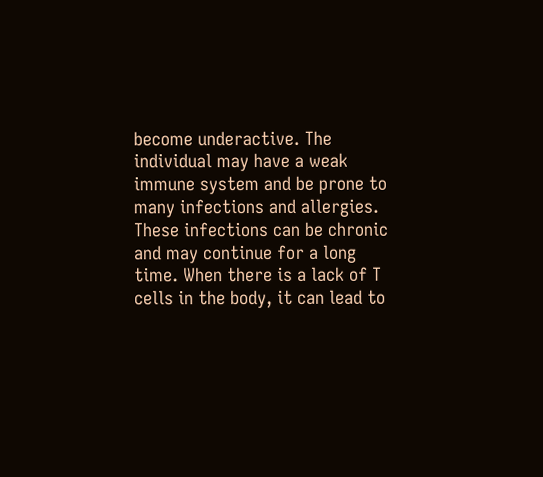become underactive. The individual may have a weak immune system and be prone to many infections and allergies. These infections can be chronic and may continue for a long time. When there is a lack of T cells in the body, it can lead to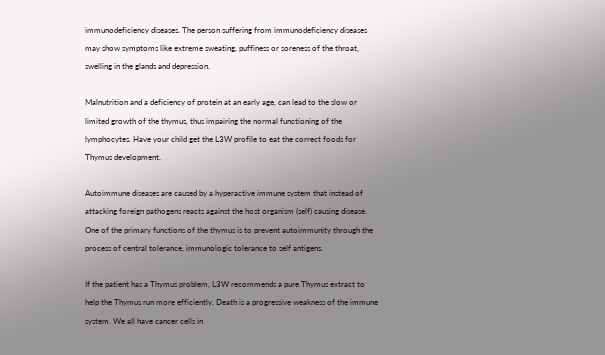immunodeficiency diseases. The person suffering from immunodeficiency diseases may show symptoms like extreme sweating, puffiness or soreness of the throat, swelling in the glands and depression.

Malnutrition and a deficiency of protein at an early age, can lead to the slow or limited growth of the thymus, thus impairing the normal functioning of the lymphocytes. Have your child get the L3W profile to eat the correct foods for Thymus development.

Autoimmune diseases are caused by a hyperactive immune system that instead of attacking foreign pathogens reacts against the host organism (self) causing disease. One of the primary functions of the thymus is to prevent autoimmunity through the process of central tolerance, immunologic tolerance to self antigens.

If the patient has a Thymus problem, L3W recommends a pure Thymus extract to help the Thymus run more efficiently. Death is a progressive weakness of the immune system. We all have cancer cells in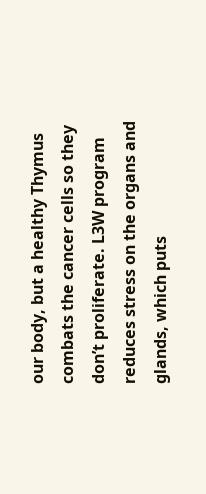our body, but a healthy Thymus combats the cancer cells so they don’t proliferate. L3W program reduces stress on the organs and glands, which puts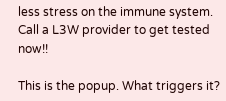less stress on the immune system. Call a L3W provider to get tested now!!

This is the popup. What triggers it?